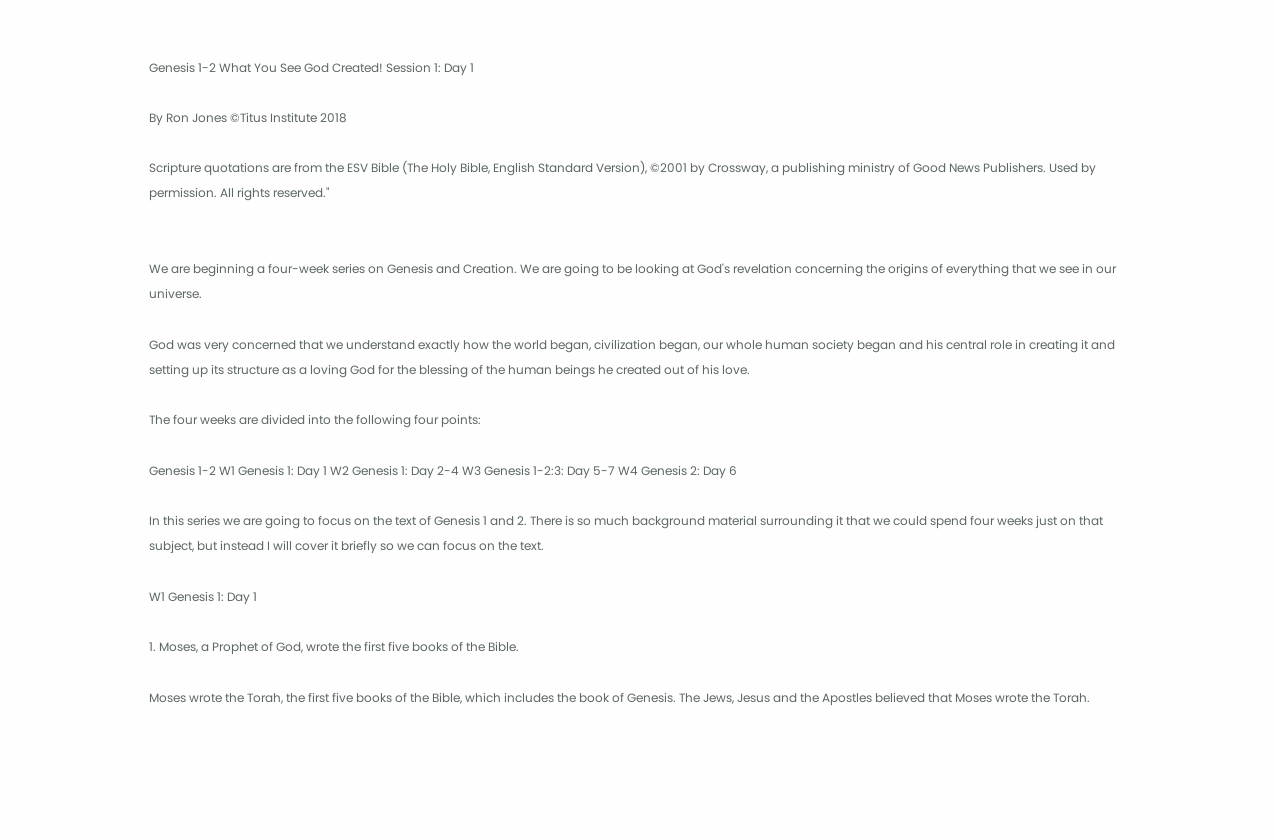Genesis 1-2 What You See God Created! Session 1: Day 1

By Ron Jones ©Titus Institute 2018

Scripture quotations are from the ESV Bible (The Holy Bible, English Standard Version), ©2001 by Crossway, a publishing ministry of Good News Publishers. Used by permission. All rights reserved."


We are beginning a four-week series on Genesis and Creation. We are going to be looking at God's revelation concerning the origins of everything that we see in our universe.

God was very concerned that we understand exactly how the world began, civilization began, our whole human society began and his central role in creating it and setting up its structure as a loving God for the blessing of the human beings he created out of his love.

The four weeks are divided into the following four points:

Genesis 1-2 W1 Genesis 1: Day 1 W2 Genesis 1: Day 2-4 W3 Genesis 1-2:3: Day 5-7 W4 Genesis 2: Day 6

In this series we are going to focus on the text of Genesis 1 and 2. There is so much background material surrounding it that we could spend four weeks just on that subject, but instead I will cover it briefly so we can focus on the text.

W1 Genesis 1: Day 1

1. Moses, a Prophet of God, wrote the first five books of the Bible.

Moses wrote the Torah, the first five books of the Bible, which includes the book of Genesis. The Jews, Jesus and the Apostles believed that Moses wrote the Torah.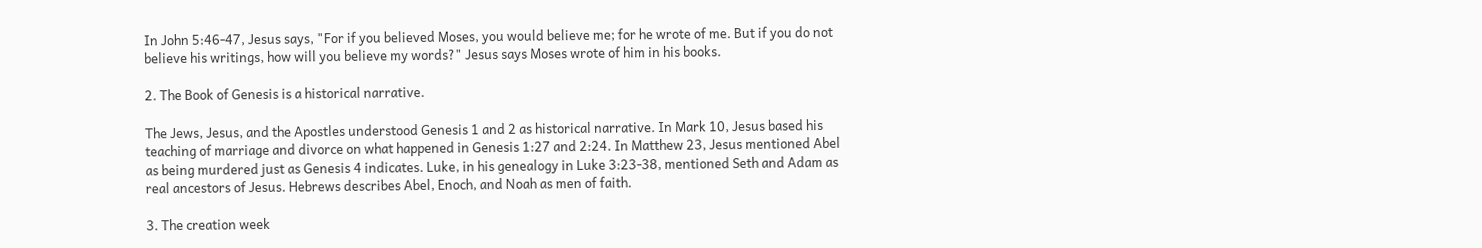In John 5:46-47, Jesus says, "For if you believed Moses, you would believe me; for he wrote of me. But if you do not believe his writings, how will you believe my words?" Jesus says Moses wrote of him in his books.

2. The Book of Genesis is a historical narrative.

The Jews, Jesus, and the Apostles understood Genesis 1 and 2 as historical narrative. In Mark 10, Jesus based his teaching of marriage and divorce on what happened in Genesis 1:27 and 2:24. In Matthew 23, Jesus mentioned Abel as being murdered just as Genesis 4 indicates. Luke, in his genealogy in Luke 3:23-38, mentioned Seth and Adam as real ancestors of Jesus. Hebrews describes Abel, Enoch, and Noah as men of faith.

3. The creation week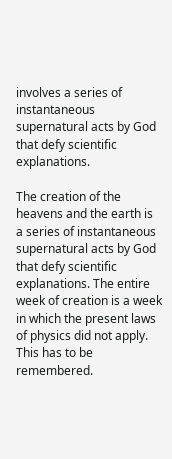involves a series of instantaneous supernatural acts by God that defy scientific explanations.

The creation of the heavens and the earth is a series of instantaneous supernatural acts by God that defy scientific explanations. The entire week of creation is a week in which the present laws of physics did not apply. This has to be remembered.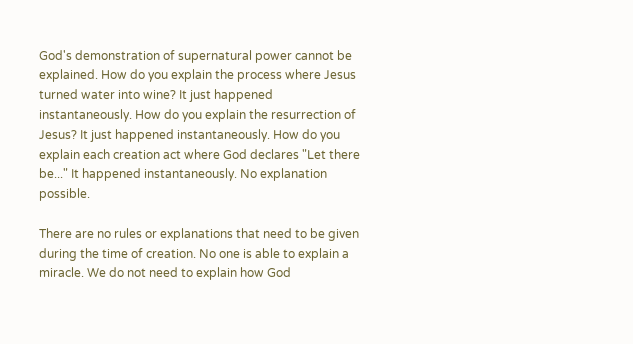God's demonstration of supernatural power cannot be explained. How do you explain the process where Jesus turned water into wine? It just happened instantaneously. How do you explain the resurrection of Jesus? It just happened instantaneously. How do you explain each creation act where God declares "Let there be..." It happened instantaneously. No explanation possible.

There are no rules or explanations that need to be given during the time of creation. No one is able to explain a miracle. We do not need to explain how God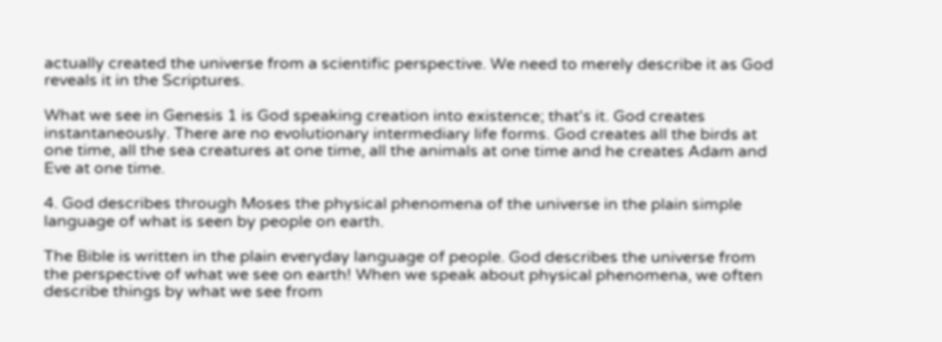actually created the universe from a scientific perspective. We need to merely describe it as God reveals it in the Scriptures.

What we see in Genesis 1 is God speaking creation into existence; that's it. God creates instantaneously. There are no evolutionary intermediary life forms. God creates all the birds at one time, all the sea creatures at one time, all the animals at one time and he creates Adam and Eve at one time.

4. God describes through Moses the physical phenomena of the universe in the plain simple language of what is seen by people on earth.

The Bible is written in the plain everyday language of people. God describes the universe from the perspective of what we see on earth! When we speak about physical phenomena, we often describe things by what we see from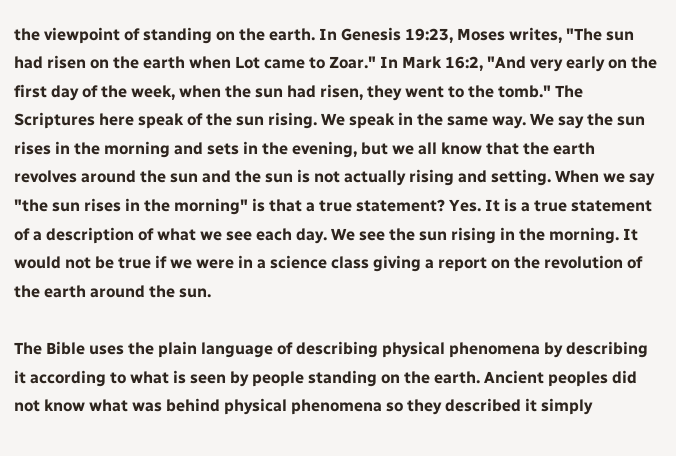the viewpoint of standing on the earth. In Genesis 19:23, Moses writes, "The sun had risen on the earth when Lot came to Zoar." In Mark 16:2, "And very early on the first day of the week, when the sun had risen, they went to the tomb." The Scriptures here speak of the sun rising. We speak in the same way. We say the sun rises in the morning and sets in the evening, but we all know that the earth revolves around the sun and the sun is not actually rising and setting. When we say "the sun rises in the morning" is that a true statement? Yes. It is a true statement of a description of what we see each day. We see the sun rising in the morning. It would not be true if we were in a science class giving a report on the revolution of the earth around the sun.

The Bible uses the plain language of describing physical phenomena by describing it according to what is seen by people standing on the earth. Ancient peoples did not know what was behind physical phenomena so they described it simply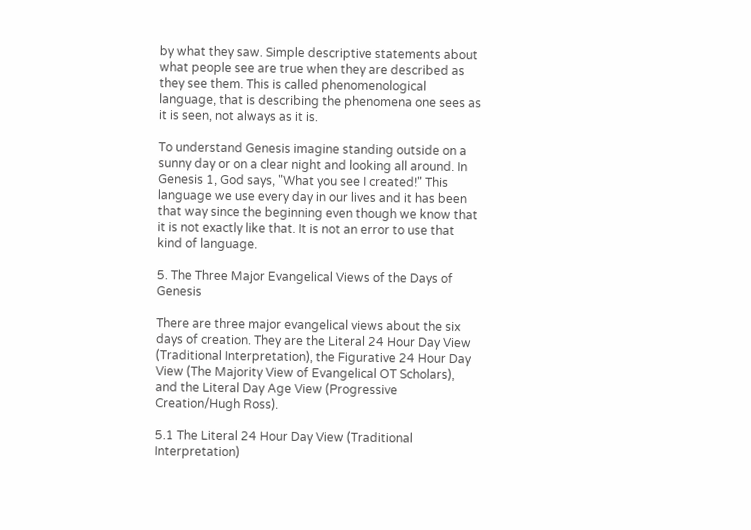by what they saw. Simple descriptive statements about what people see are true when they are described as they see them. This is called phenomenological language, that is describing the phenomena one sees as it is seen, not always as it is.

To understand Genesis imagine standing outside on a sunny day or on a clear night and looking all around. In Genesis 1, God says, "What you see I created!" This language we use every day in our lives and it has been that way since the beginning even though we know that it is not exactly like that. It is not an error to use that kind of language.

5. The Three Major Evangelical Views of the Days of Genesis

There are three major evangelical views about the six days of creation. They are the Literal 24 Hour Day View (Traditional Interpretation), the Figurative 24 Hour Day View (The Majority View of Evangelical OT Scholars), and the Literal Day Age View (Progressive Creation/Hugh Ross).

5.1 The Literal 24 Hour Day View (Traditional Interpretation)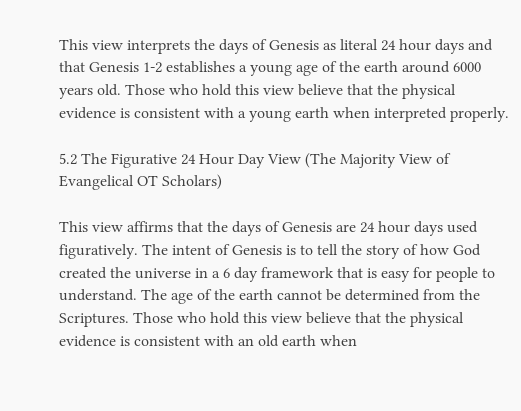This view interprets the days of Genesis as literal 24 hour days and that Genesis 1-2 establishes a young age of the earth around 6000 years old. Those who hold this view believe that the physical evidence is consistent with a young earth when interpreted properly.

5.2 The Figurative 24 Hour Day View (The Majority View of Evangelical OT Scholars)

This view affirms that the days of Genesis are 24 hour days used figuratively. The intent of Genesis is to tell the story of how God created the universe in a 6 day framework that is easy for people to understand. The age of the earth cannot be determined from the Scriptures. Those who hold this view believe that the physical evidence is consistent with an old earth when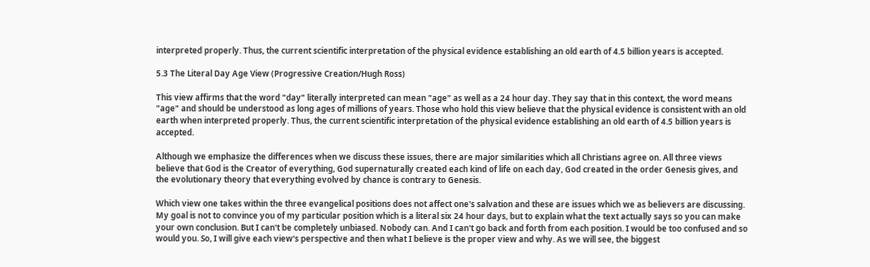interpreted properly. Thus, the current scientific interpretation of the physical evidence establishing an old earth of 4.5 billion years is accepted.

5.3 The Literal Day Age View (Progressive Creation/Hugh Ross)

This view affirms that the word "day" literally interpreted can mean "age" as well as a 24 hour day. They say that in this context, the word means "age" and should be understood as long ages of millions of years. Those who hold this view believe that the physical evidence is consistent with an old earth when interpreted properly. Thus, the current scientific interpretation of the physical evidence establishing an old earth of 4.5 billion years is accepted.

Although we emphasize the differences when we discuss these issues, there are major similarities which all Christians agree on. All three views believe that God is the Creator of everything, God supernaturally created each kind of life on each day, God created in the order Genesis gives, and the evolutionary theory that everything evolved by chance is contrary to Genesis.

Which view one takes within the three evangelical positions does not affect one's salvation and these are issues which we as believers are discussing. My goal is not to convince you of my particular position which is a literal six 24 hour days, but to explain what the text actually says so you can make your own conclusion. But I can't be completely unbiased. Nobody can. And I can't go back and forth from each position. I would be too confused and so would you. So, I will give each view's perspective and then what I believe is the proper view and why. As we will see, the biggest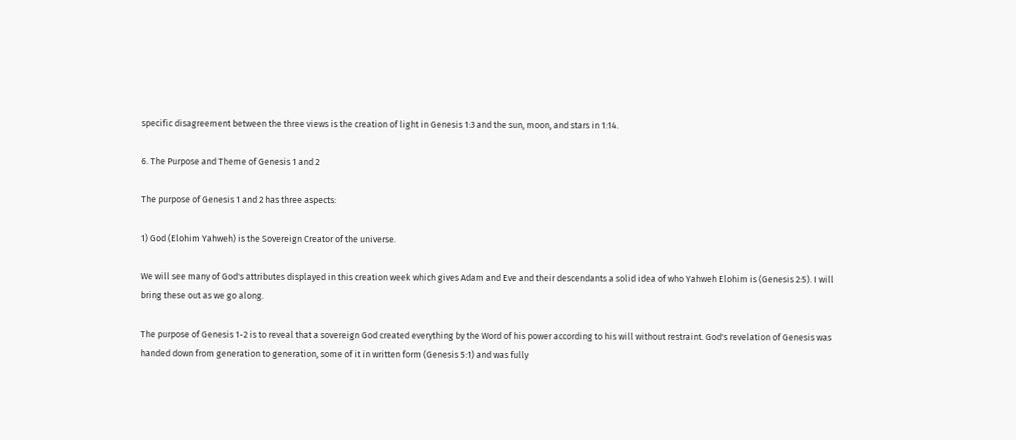specific disagreement between the three views is the creation of light in Genesis 1:3 and the sun, moon, and stars in 1:14.

6. The Purpose and Theme of Genesis 1 and 2

The purpose of Genesis 1 and 2 has three aspects:

1) God (Elohim Yahweh) is the Sovereign Creator of the universe.

We will see many of God's attributes displayed in this creation week which gives Adam and Eve and their descendants a solid idea of who Yahweh Elohim is (Genesis 2:5). I will bring these out as we go along.

The purpose of Genesis 1-2 is to reveal that a sovereign God created everything by the Word of his power according to his will without restraint. God's revelation of Genesis was handed down from generation to generation, some of it in written form (Genesis 5:1) and was fully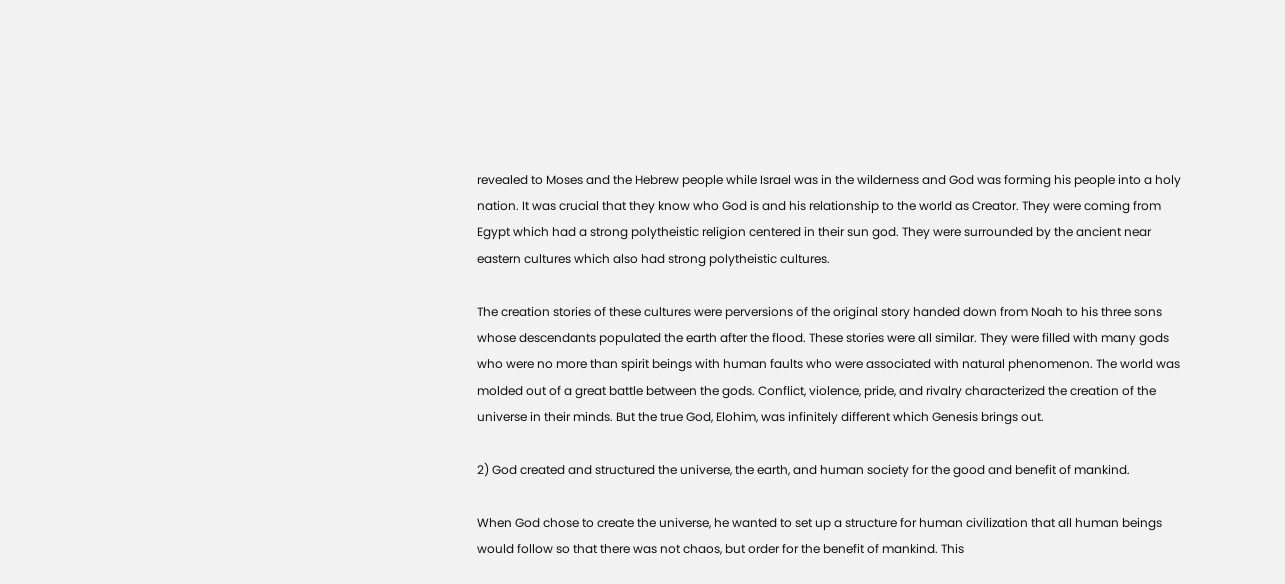revealed to Moses and the Hebrew people while Israel was in the wilderness and God was forming his people into a holy nation. It was crucial that they know who God is and his relationship to the world as Creator. They were coming from Egypt which had a strong polytheistic religion centered in their sun god. They were surrounded by the ancient near eastern cultures which also had strong polytheistic cultures.

The creation stories of these cultures were perversions of the original story handed down from Noah to his three sons whose descendants populated the earth after the flood. These stories were all similar. They were filled with many gods who were no more than spirit beings with human faults who were associated with natural phenomenon. The world was molded out of a great battle between the gods. Conflict, violence, pride, and rivalry characterized the creation of the universe in their minds. But the true God, Elohim, was infinitely different which Genesis brings out.

2) God created and structured the universe, the earth, and human society for the good and benefit of mankind.

When God chose to create the universe, he wanted to set up a structure for human civilization that all human beings would follow so that there was not chaos, but order for the benefit of mankind. This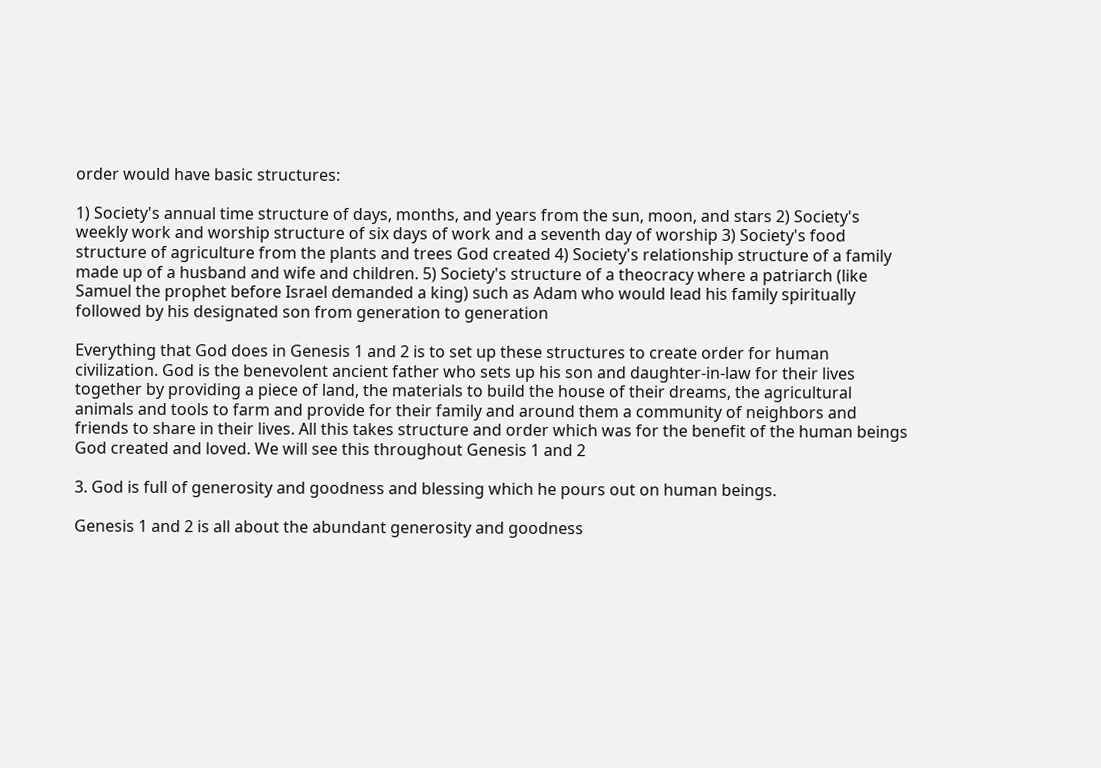order would have basic structures:

1) Society's annual time structure of days, months, and years from the sun, moon, and stars 2) Society's weekly work and worship structure of six days of work and a seventh day of worship 3) Society's food structure of agriculture from the plants and trees God created 4) Society's relationship structure of a family made up of a husband and wife and children. 5) Society's structure of a theocracy where a patriarch (like Samuel the prophet before Israel demanded a king) such as Adam who would lead his family spiritually followed by his designated son from generation to generation

Everything that God does in Genesis 1 and 2 is to set up these structures to create order for human civilization. God is the benevolent ancient father who sets up his son and daughter-in-law for their lives together by providing a piece of land, the materials to build the house of their dreams, the agricultural animals and tools to farm and provide for their family and around them a community of neighbors and friends to share in their lives. All this takes structure and order which was for the benefit of the human beings God created and loved. We will see this throughout Genesis 1 and 2

3. God is full of generosity and goodness and blessing which he pours out on human beings.

Genesis 1 and 2 is all about the abundant generosity and goodness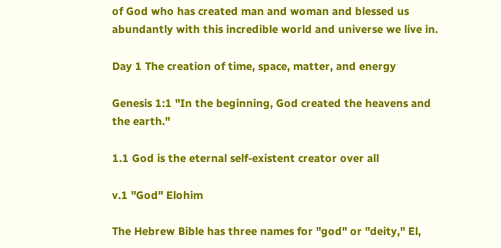of God who has created man and woman and blessed us abundantly with this incredible world and universe we live in.

Day 1 The creation of time, space, matter, and energy

Genesis 1:1 "In the beginning, God created the heavens and the earth."

1.1 God is the eternal self-existent creator over all

v.1 "God" Elohim

The Hebrew Bible has three names for "god" or "deity," El,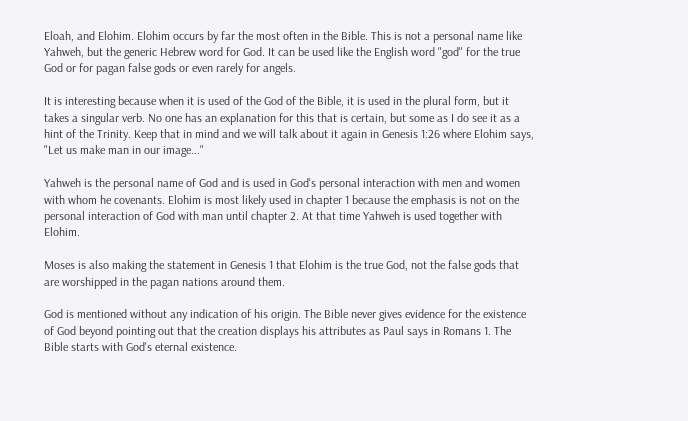Eloah, and Elohim. Elohim occurs by far the most often in the Bible. This is not a personal name like Yahweh, but the generic Hebrew word for God. It can be used like the English word "god" for the true God or for pagan false gods or even rarely for angels.

It is interesting because when it is used of the God of the Bible, it is used in the plural form, but it takes a singular verb. No one has an explanation for this that is certain, but some as I do see it as a hint of the Trinity. Keep that in mind and we will talk about it again in Genesis 1:26 where Elohim says, "Let us make man in our image..."

Yahweh is the personal name of God and is used in God's personal interaction with men and women with whom he covenants. Elohim is most likely used in chapter 1 because the emphasis is not on the personal interaction of God with man until chapter 2. At that time Yahweh is used together with Elohim.

Moses is also making the statement in Genesis 1 that Elohim is the true God, not the false gods that are worshipped in the pagan nations around them.

God is mentioned without any indication of his origin. The Bible never gives evidence for the existence of God beyond pointing out that the creation displays his attributes as Paul says in Romans 1. The Bible starts with God's eternal existence.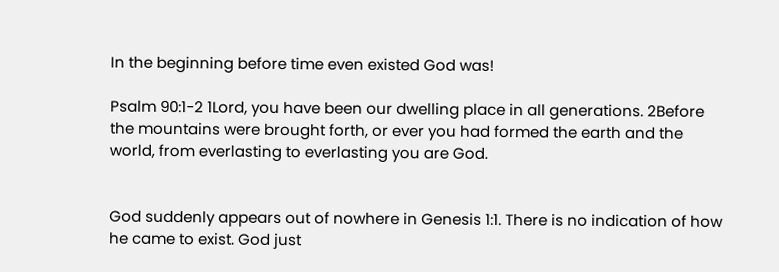In the beginning before time even existed God was!

Psalm 90:1-2 1Lord, you have been our dwelling place in all generations. 2Before the mountains were brought forth, or ever you had formed the earth and the world, from everlasting to everlasting you are God.


God suddenly appears out of nowhere in Genesis 1:1. There is no indication of how he came to exist. God just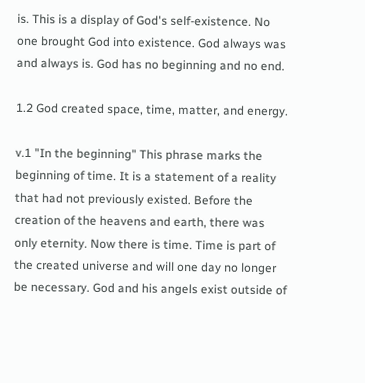is. This is a display of God's self-existence. No one brought God into existence. God always was and always is. God has no beginning and no end.

1.2 God created space, time, matter, and energy.

v.1 "In the beginning" This phrase marks the beginning of time. It is a statement of a reality that had not previously existed. Before the creation of the heavens and earth, there was only eternity. Now there is time. Time is part of the created universe and will one day no longer be necessary. God and his angels exist outside of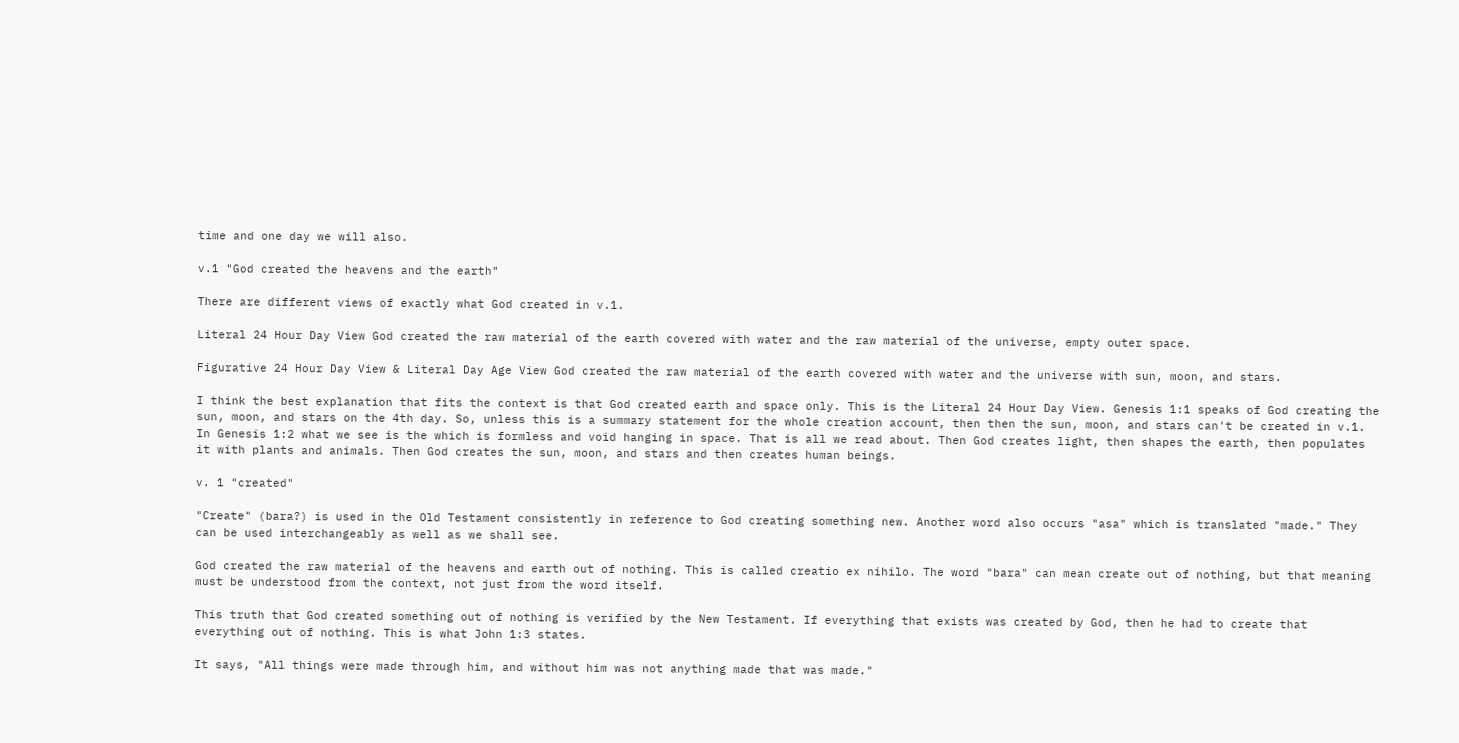time and one day we will also.

v.1 "God created the heavens and the earth"

There are different views of exactly what God created in v.1.

Literal 24 Hour Day View God created the raw material of the earth covered with water and the raw material of the universe, empty outer space.

Figurative 24 Hour Day View & Literal Day Age View God created the raw material of the earth covered with water and the universe with sun, moon, and stars.

I think the best explanation that fits the context is that God created earth and space only. This is the Literal 24 Hour Day View. Genesis 1:1 speaks of God creating the sun, moon, and stars on the 4th day. So, unless this is a summary statement for the whole creation account, then then the sun, moon, and stars can't be created in v.1. In Genesis 1:2 what we see is the which is formless and void hanging in space. That is all we read about. Then God creates light, then shapes the earth, then populates it with plants and animals. Then God creates the sun, moon, and stars and then creates human beings.

v. 1 "created"

"Create" (bara?) is used in the Old Testament consistently in reference to God creating something new. Another word also occurs "asa" which is translated "made." They can be used interchangeably as well as we shall see.

God created the raw material of the heavens and earth out of nothing. This is called creatio ex nihilo. The word "bara" can mean create out of nothing, but that meaning must be understood from the context, not just from the word itself.

This truth that God created something out of nothing is verified by the New Testament. If everything that exists was created by God, then he had to create that everything out of nothing. This is what John 1:3 states.

It says, "All things were made through him, and without him was not anything made that was made."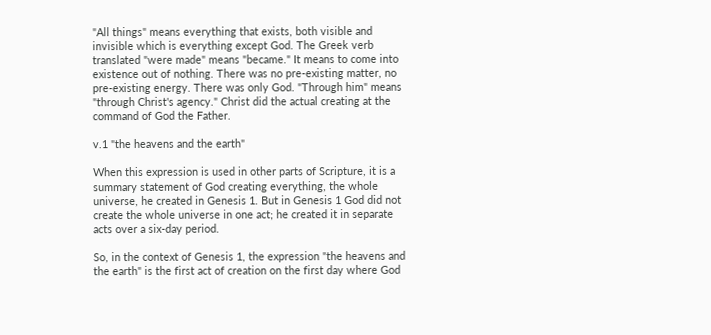"All things" means everything that exists, both visible and invisible which is everything except God. The Greek verb translated "were made" means "became." It means to come into existence out of nothing. There was no pre-existing matter, no pre-existing energy. There was only God. "Through him" means "through Christ's agency." Christ did the actual creating at the command of God the Father.

v.1 "the heavens and the earth"

When this expression is used in other parts of Scripture, it is a summary statement of God creating everything, the whole universe, he created in Genesis 1. But in Genesis 1 God did not create the whole universe in one act; he created it in separate acts over a six-day period.

So, in the context of Genesis 1, the expression "the heavens and the earth" is the first act of creation on the first day where God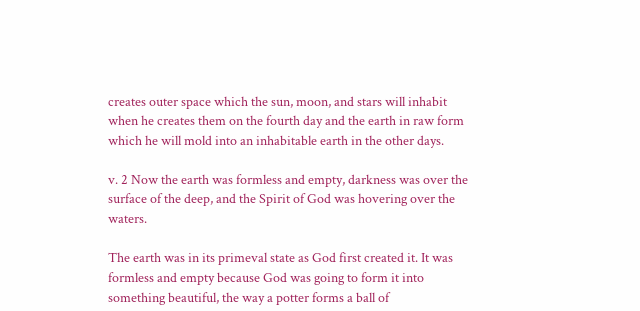creates outer space which the sun, moon, and stars will inhabit when he creates them on the fourth day and the earth in raw form which he will mold into an inhabitable earth in the other days.

v. 2 Now the earth was formless and empty, darkness was over the surface of the deep, and the Spirit of God was hovering over the waters.

The earth was in its primeval state as God first created it. It was formless and empty because God was going to form it into something beautiful, the way a potter forms a ball of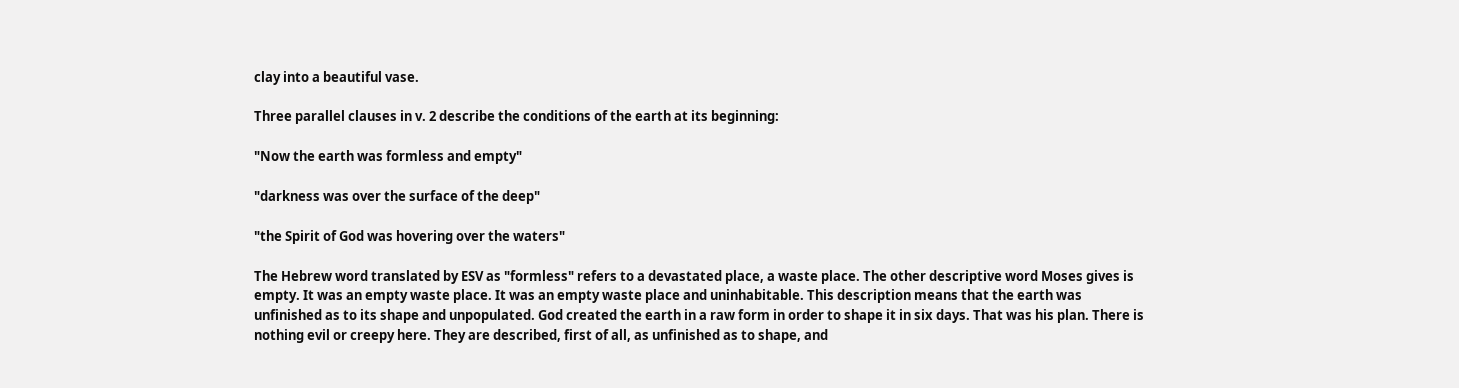clay into a beautiful vase.

Three parallel clauses in v. 2 describe the conditions of the earth at its beginning:

"Now the earth was formless and empty"

"darkness was over the surface of the deep"

"the Spirit of God was hovering over the waters"

The Hebrew word translated by ESV as "formless" refers to a devastated place, a waste place. The other descriptive word Moses gives is empty. It was an empty waste place. It was an empty waste place and uninhabitable. This description means that the earth was unfinished as to its shape and unpopulated. God created the earth in a raw form in order to shape it in six days. That was his plan. There is nothing evil or creepy here. They are described, first of all, as unfinished as to shape, and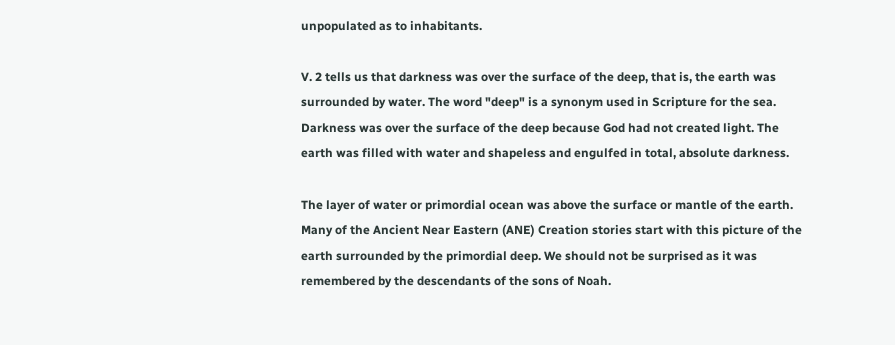unpopulated as to inhabitants.

V. 2 tells us that darkness was over the surface of the deep, that is, the earth was surrounded by water. The word "deep" is a synonym used in Scripture for the sea. Darkness was over the surface of the deep because God had not created light. The earth was filled with water and shapeless and engulfed in total, absolute darkness.

The layer of water or primordial ocean was above the surface or mantle of the earth. Many of the Ancient Near Eastern (ANE) Creation stories start with this picture of the earth surrounded by the primordial deep. We should not be surprised as it was remembered by the descendants of the sons of Noah.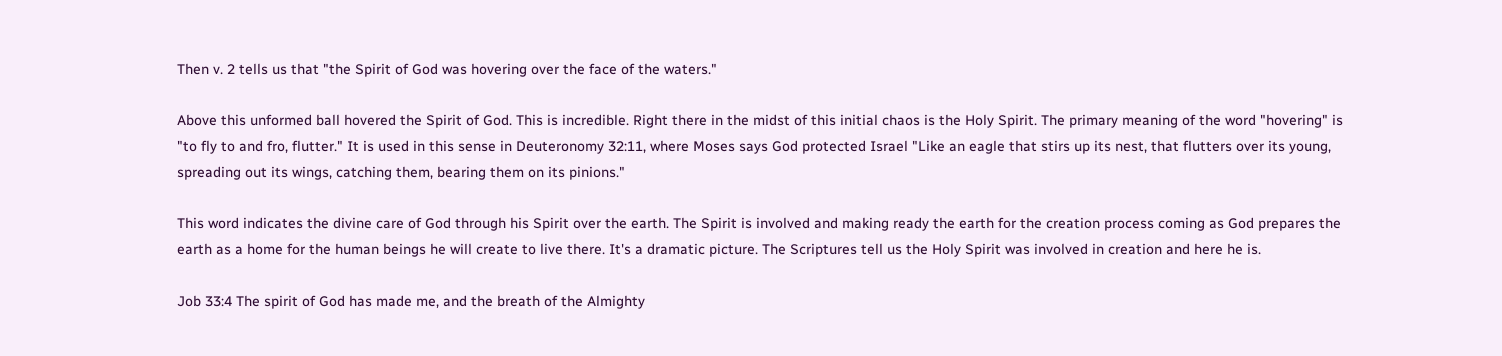Then v. 2 tells us that "the Spirit of God was hovering over the face of the waters."

Above this unformed ball hovered the Spirit of God. This is incredible. Right there in the midst of this initial chaos is the Holy Spirit. The primary meaning of the word "hovering" is "to fly to and fro, flutter." It is used in this sense in Deuteronomy 32:11, where Moses says God protected Israel "Like an eagle that stirs up its nest, that flutters over its young, spreading out its wings, catching them, bearing them on its pinions."

This word indicates the divine care of God through his Spirit over the earth. The Spirit is involved and making ready the earth for the creation process coming as God prepares the earth as a home for the human beings he will create to live there. It's a dramatic picture. The Scriptures tell us the Holy Spirit was involved in creation and here he is.

Job 33:4 The spirit of God has made me, and the breath of the Almighty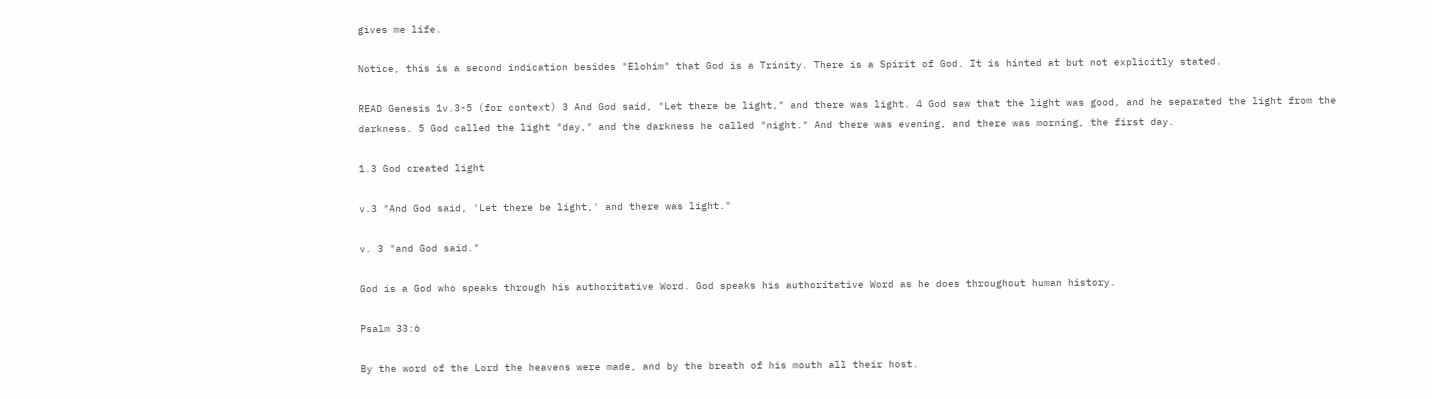gives me life.

Notice, this is a second indication besides "Elohim" that God is a Trinity. There is a Spirit of God. It is hinted at but not explicitly stated.

READ Genesis 1v.3-5 (for context) 3 And God said, "Let there be light," and there was light. 4 God saw that the light was good, and he separated the light from the darkness. 5 God called the light "day," and the darkness he called "night." And there was evening, and there was morning, the first day.

1.3 God created light

v.3 "And God said, 'Let there be light,' and there was light."

v. 3 "and God said."

God is a God who speaks through his authoritative Word. God speaks his authoritative Word as he does throughout human history.

Psalm 33:6

By the word of the Lord the heavens were made, and by the breath of his mouth all their host.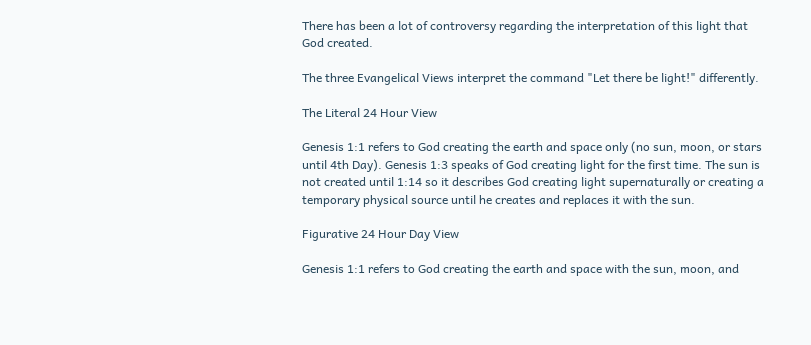There has been a lot of controversy regarding the interpretation of this light that God created.

The three Evangelical Views interpret the command "Let there be light!" differently.

The Literal 24 Hour View

Genesis 1:1 refers to God creating the earth and space only (no sun, moon, or stars until 4th Day). Genesis 1:3 speaks of God creating light for the first time. The sun is not created until 1:14 so it describes God creating light supernaturally or creating a temporary physical source until he creates and replaces it with the sun.

Figurative 24 Hour Day View

Genesis 1:1 refers to God creating the earth and space with the sun, moon, and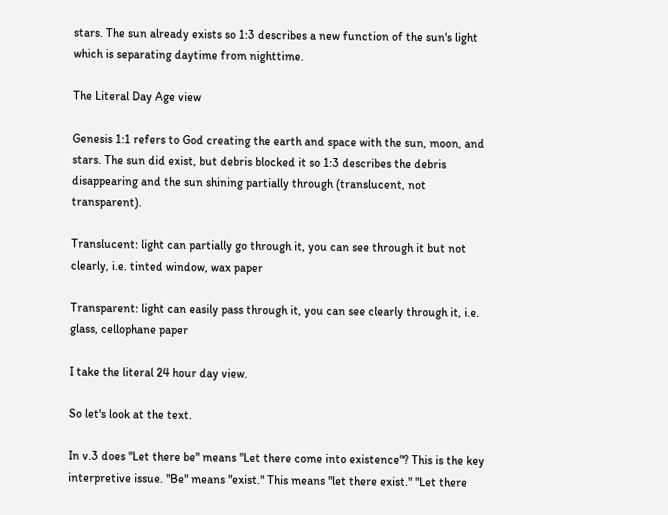stars. The sun already exists so 1:3 describes a new function of the sun's light which is separating daytime from nighttime.

The Literal Day Age view

Genesis 1:1 refers to God creating the earth and space with the sun, moon, and stars. The sun did exist, but debris blocked it so 1:3 describes the debris disappearing and the sun shining partially through (translucent, not transparent).

Translucent: light can partially go through it, you can see through it but not clearly, i.e. tinted window, wax paper

Transparent: light can easily pass through it, you can see clearly through it, i.e. glass, cellophane paper

I take the literal 24 hour day view.

So let's look at the text.

In v.3 does "Let there be" means "Let there come into existence"? This is the key interpretive issue. "Be" means "exist." This means "let there exist." "Let there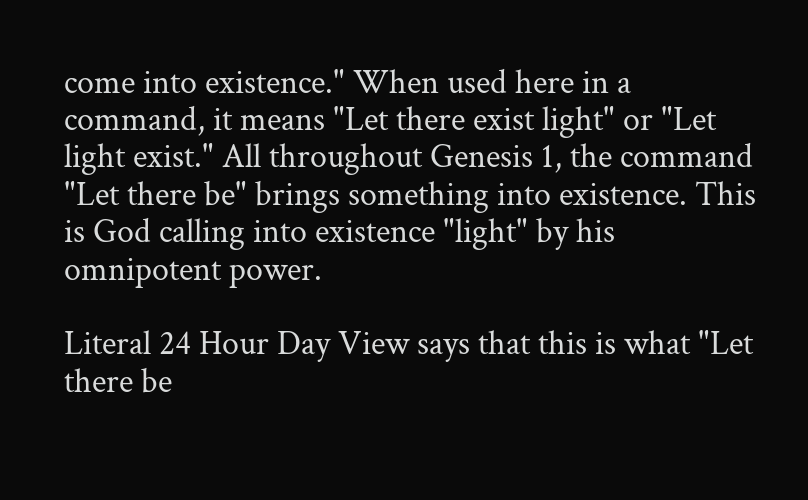come into existence." When used here in a command, it means "Let there exist light" or "Let light exist." All throughout Genesis 1, the command "Let there be" brings something into existence. This is God calling into existence "light" by his omnipotent power.

Literal 24 Hour Day View says that this is what "Let there be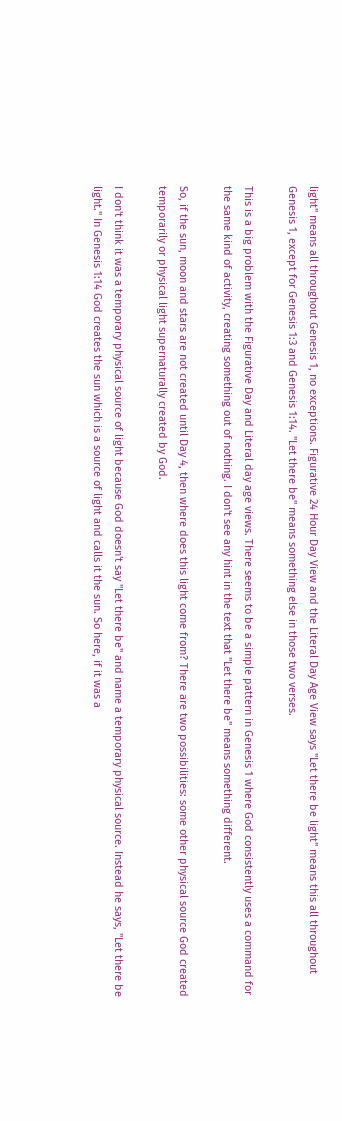light" means all throughout Genesis 1, no exceptions. Figurative 24 Hour Day View and the Literal Day Age View says "Let there be light" means this all throughout Genesis 1, except for Genesis 1:3 and Genesis 1:14. "Let there be" means something else in those two verses.

This is a big problem with the Figurative Day and Literal day age views. There seems to be a simple pattern in Genesis 1 where God consistently uses a command for the same kind of activity, creating something out of nothing. I don't see any hint in the text that "Let there be" means something different.

So, if the sun, moon and stars are not created until Day 4, then where does this light come from? There are two possibilities: some other physical source God created temporarily or physical light supernaturally created by God.

I don't think it was a temporary physical source of light because God doesn't say "Let there be" and name a temporary physical source. Instead he says, "Let there be light." In Genesis 1:14 God creates the sun which is a source of light and calls it the sun. So here, if it was a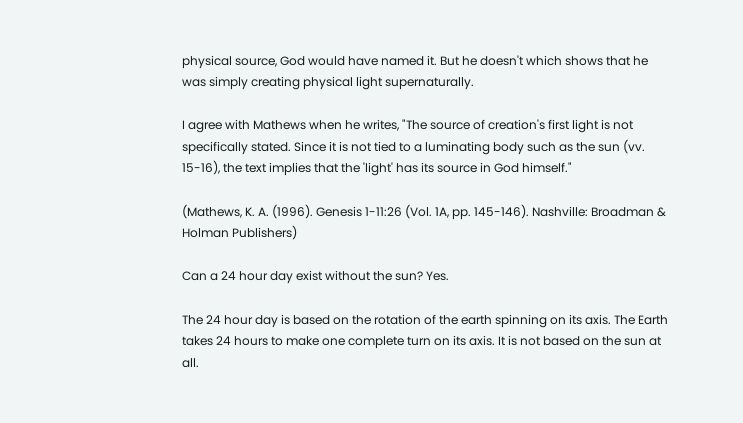physical source, God would have named it. But he doesn't which shows that he was simply creating physical light supernaturally.

I agree with Mathews when he writes, "The source of creation's first light is not specifically stated. Since it is not tied to a luminating body such as the sun (vv. 15-16), the text implies that the 'light' has its source in God himself."

(Mathews, K. A. (1996). Genesis 1-11:26 (Vol. 1A, pp. 145-146). Nashville: Broadman & Holman Publishers)

Can a 24 hour day exist without the sun? Yes.

The 24 hour day is based on the rotation of the earth spinning on its axis. The Earth takes 24 hours to make one complete turn on its axis. It is not based on the sun at all.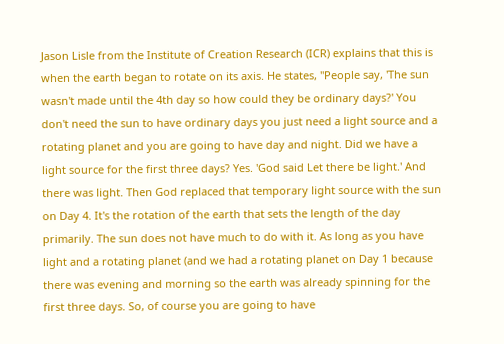Jason Lisle from the Institute of Creation Research (ICR) explains that this is when the earth began to rotate on its axis. He states, "People say, 'The sun wasn't made until the 4th day so how could they be ordinary days?' You don't need the sun to have ordinary days you just need a light source and a rotating planet and you are going to have day and night. Did we have a light source for the first three days? Yes. 'God said Let there be light.' And there was light. Then God replaced that temporary light source with the sun on Day 4. It's the rotation of the earth that sets the length of the day primarily. The sun does not have much to do with it. As long as you have light and a rotating planet (and we had a rotating planet on Day 1 because there was evening and morning so the earth was already spinning for the first three days. So, of course you are going to have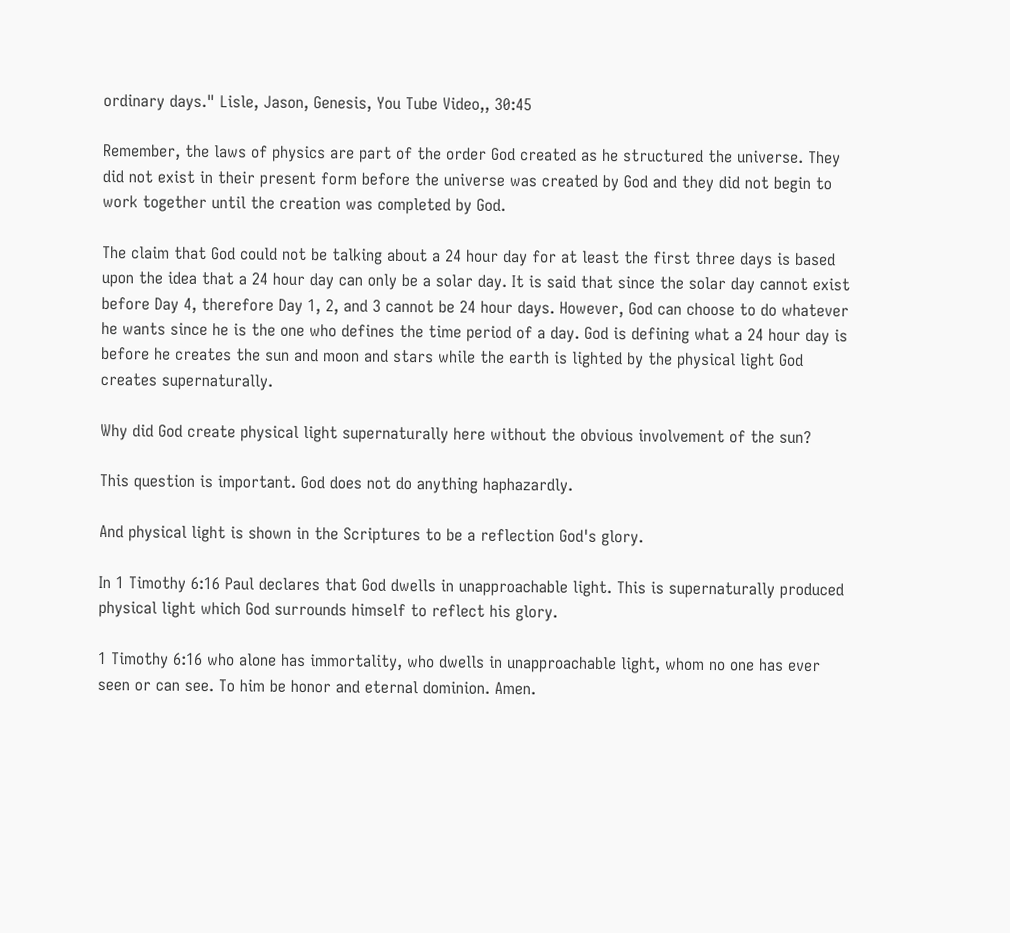ordinary days." Lisle, Jason, Genesis, You Tube Video,, 30:45

Remember, the laws of physics are part of the order God created as he structured the universe. They did not exist in their present form before the universe was created by God and they did not begin to work together until the creation was completed by God.

The claim that God could not be talking about a 24 hour day for at least the first three days is based upon the idea that a 24 hour day can only be a solar day. It is said that since the solar day cannot exist before Day 4, therefore Day 1, 2, and 3 cannot be 24 hour days. However, God can choose to do whatever he wants since he is the one who defines the time period of a day. God is defining what a 24 hour day is before he creates the sun and moon and stars while the earth is lighted by the physical light God creates supernaturally.

Why did God create physical light supernaturally here without the obvious involvement of the sun?

This question is important. God does not do anything haphazardly.

And physical light is shown in the Scriptures to be a reflection God's glory.

In 1 Timothy 6:16 Paul declares that God dwells in unapproachable light. This is supernaturally produced physical light which God surrounds himself to reflect his glory.

1 Timothy 6:16 who alone has immortality, who dwells in unapproachable light, whom no one has ever seen or can see. To him be honor and eternal dominion. Amen.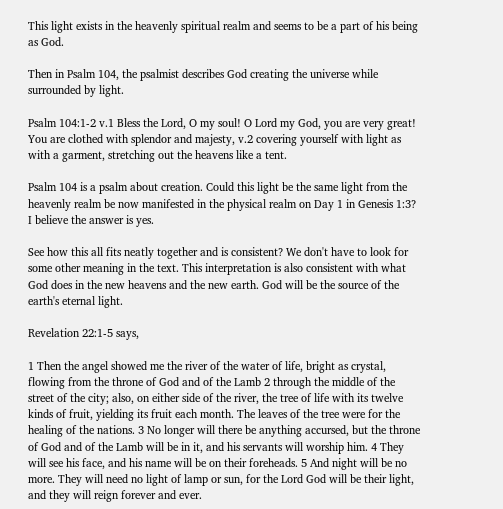This light exists in the heavenly spiritual realm and seems to be a part of his being as God.

Then in Psalm 104, the psalmist describes God creating the universe while surrounded by light.

Psalm 104:1-2 v.1 Bless the Lord, O my soul! O Lord my God, you are very great! You are clothed with splendor and majesty, v.2 covering yourself with light as with a garment, stretching out the heavens like a tent.

Psalm 104 is a psalm about creation. Could this light be the same light from the heavenly realm be now manifested in the physical realm on Day 1 in Genesis 1:3? I believe the answer is yes.

See how this all fits neatly together and is consistent? We don't have to look for some other meaning in the text. This interpretation is also consistent with what God does in the new heavens and the new earth. God will be the source of the earth's eternal light.

Revelation 22:1-5 says,

1 Then the angel showed me the river of the water of life, bright as crystal, flowing from the throne of God and of the Lamb 2 through the middle of the street of the city; also, on either side of the river, the tree of life with its twelve kinds of fruit, yielding its fruit each month. The leaves of the tree were for the healing of the nations. 3 No longer will there be anything accursed, but the throne of God and of the Lamb will be in it, and his servants will worship him. 4 They will see his face, and his name will be on their foreheads. 5 And night will be no more. They will need no light of lamp or sun, for the Lord God will be their light, and they will reign forever and ever.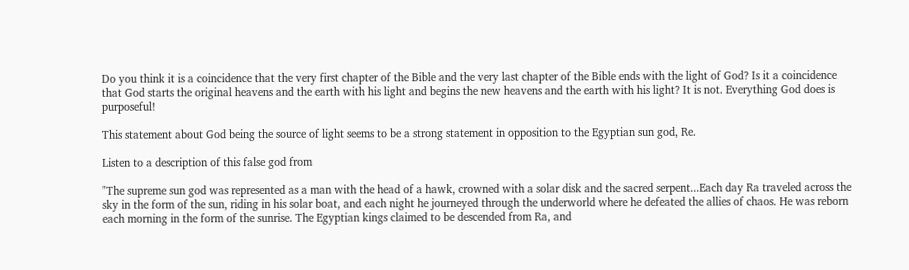Do you think it is a coincidence that the very first chapter of the Bible and the very last chapter of the Bible ends with the light of God? Is it a coincidence that God starts the original heavens and the earth with his light and begins the new heavens and the earth with his light? It is not. Everything God does is purposeful!

This statement about God being the source of light seems to be a strong statement in opposition to the Egyptian sun god, Re.

Listen to a description of this false god from

"The supreme sun god was represented as a man with the head of a hawk, crowned with a solar disk and the sacred serpent...Each day Ra traveled across the sky in the form of the sun, riding in his solar boat, and each night he journeyed through the underworld where he defeated the allies of chaos. He was reborn each morning in the form of the sunrise. The Egyptian kings claimed to be descended from Ra, and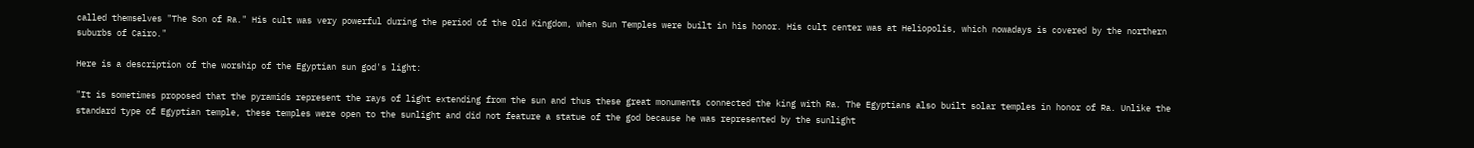called themselves "The Son of Ra." His cult was very powerful during the period of the Old Kingdom, when Sun Temples were built in his honor. His cult center was at Heliopolis, which nowadays is covered by the northern suburbs of Cairo."

Here is a description of the worship of the Egyptian sun god's light:

"It is sometimes proposed that the pyramids represent the rays of light extending from the sun and thus these great monuments connected the king with Ra. The Egyptians also built solar temples in honor of Ra. Unlike the standard type of Egyptian temple, these temples were open to the sunlight and did not feature a statue of the god because he was represented by the sunlight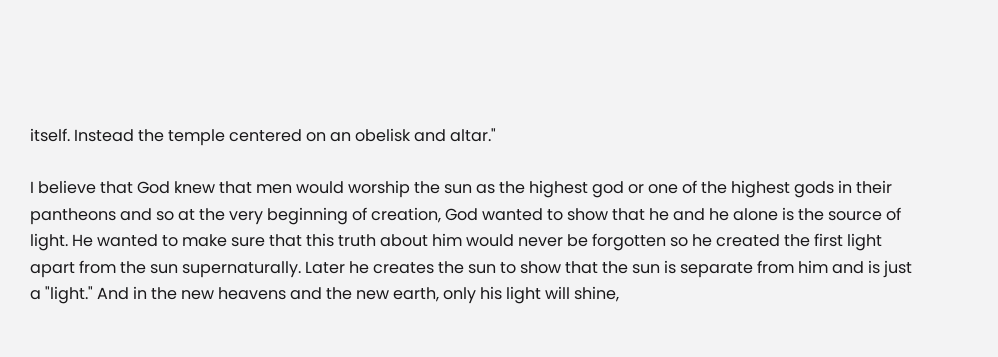itself. Instead the temple centered on an obelisk and altar."

I believe that God knew that men would worship the sun as the highest god or one of the highest gods in their pantheons and so at the very beginning of creation, God wanted to show that he and he alone is the source of light. He wanted to make sure that this truth about him would never be forgotten so he created the first light apart from the sun supernaturally. Later he creates the sun to show that the sun is separate from him and is just a "light." And in the new heavens and the new earth, only his light will shine,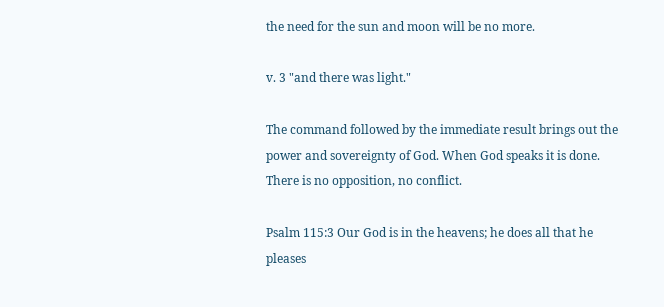the need for the sun and moon will be no more.

v. 3 "and there was light."

The command followed by the immediate result brings out the power and sovereignty of God. When God speaks it is done. There is no opposition, no conflict.

Psalm 115:3 Our God is in the heavens; he does all that he pleases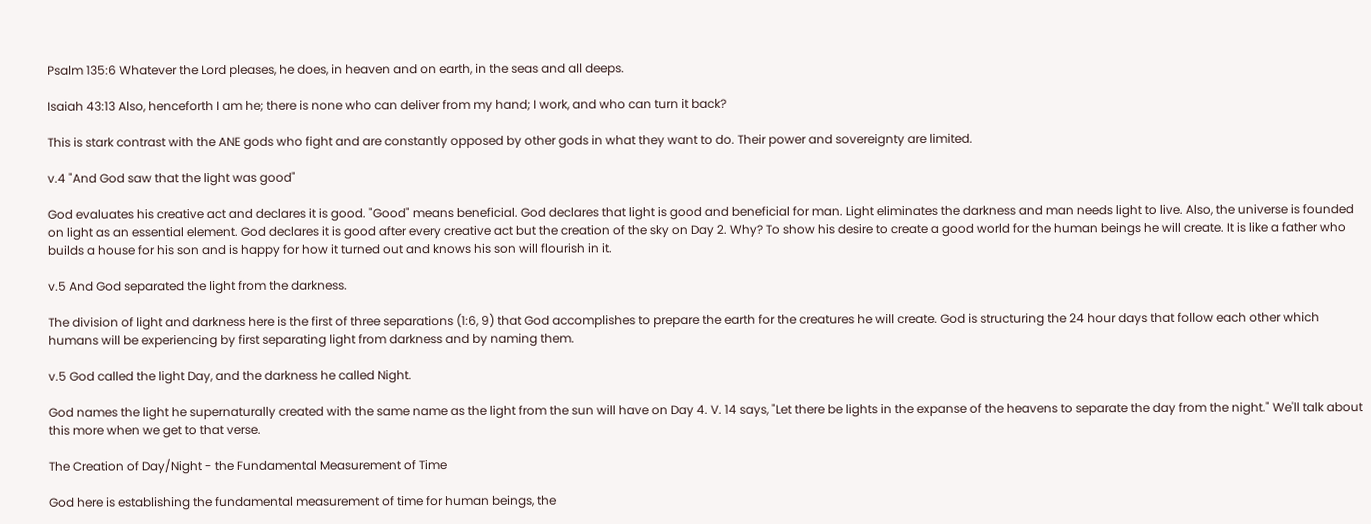Psalm 135:6 Whatever the Lord pleases, he does, in heaven and on earth, in the seas and all deeps.

Isaiah 43:13 Also, henceforth I am he; there is none who can deliver from my hand; I work, and who can turn it back?

This is stark contrast with the ANE gods who fight and are constantly opposed by other gods in what they want to do. Their power and sovereignty are limited.

v.4 "And God saw that the light was good"

God evaluates his creative act and declares it is good. "Good" means beneficial. God declares that light is good and beneficial for man. Light eliminates the darkness and man needs light to live. Also, the universe is founded on light as an essential element. God declares it is good after every creative act but the creation of the sky on Day 2. Why? To show his desire to create a good world for the human beings he will create. It is like a father who builds a house for his son and is happy for how it turned out and knows his son will flourish in it.

v.5 And God separated the light from the darkness.

The division of light and darkness here is the first of three separations (1:6, 9) that God accomplishes to prepare the earth for the creatures he will create. God is structuring the 24 hour days that follow each other which humans will be experiencing by first separating light from darkness and by naming them.

v.5 God called the light Day, and the darkness he called Night.

God names the light he supernaturally created with the same name as the light from the sun will have on Day 4. V. 14 says, "Let there be lights in the expanse of the heavens to separate the day from the night." We'll talk about this more when we get to that verse.

The Creation of Day/Night - the Fundamental Measurement of Time

God here is establishing the fundamental measurement of time for human beings, the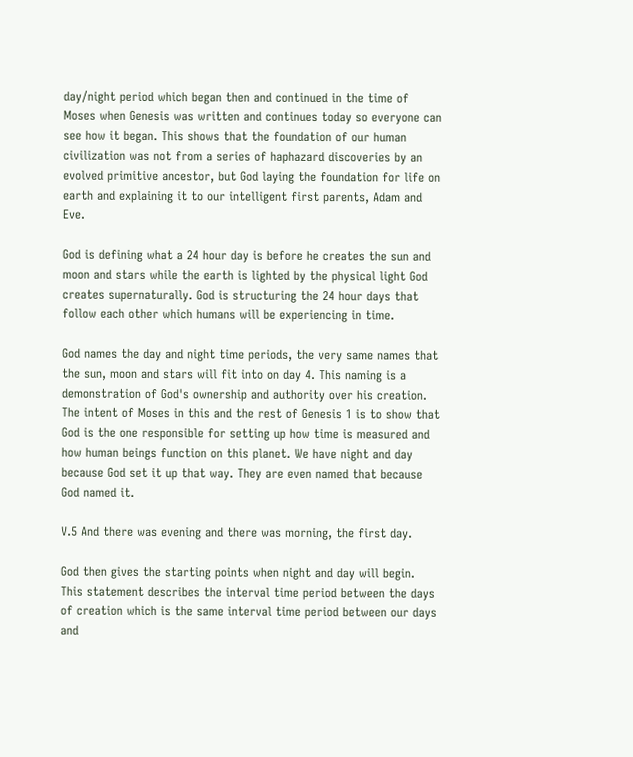day/night period which began then and continued in the time of Moses when Genesis was written and continues today so everyone can see how it began. This shows that the foundation of our human civilization was not from a series of haphazard discoveries by an evolved primitive ancestor, but God laying the foundation for life on earth and explaining it to our intelligent first parents, Adam and Eve.

God is defining what a 24 hour day is before he creates the sun and moon and stars while the earth is lighted by the physical light God creates supernaturally. God is structuring the 24 hour days that follow each other which humans will be experiencing in time.

God names the day and night time periods, the very same names that the sun, moon and stars will fit into on day 4. This naming is a demonstration of God's ownership and authority over his creation. The intent of Moses in this and the rest of Genesis 1 is to show that God is the one responsible for setting up how time is measured and how human beings function on this planet. We have night and day because God set it up that way. They are even named that because God named it.

V.5 And there was evening and there was morning, the first day.

God then gives the starting points when night and day will begin. This statement describes the interval time period between the days of creation which is the same interval time period between our days and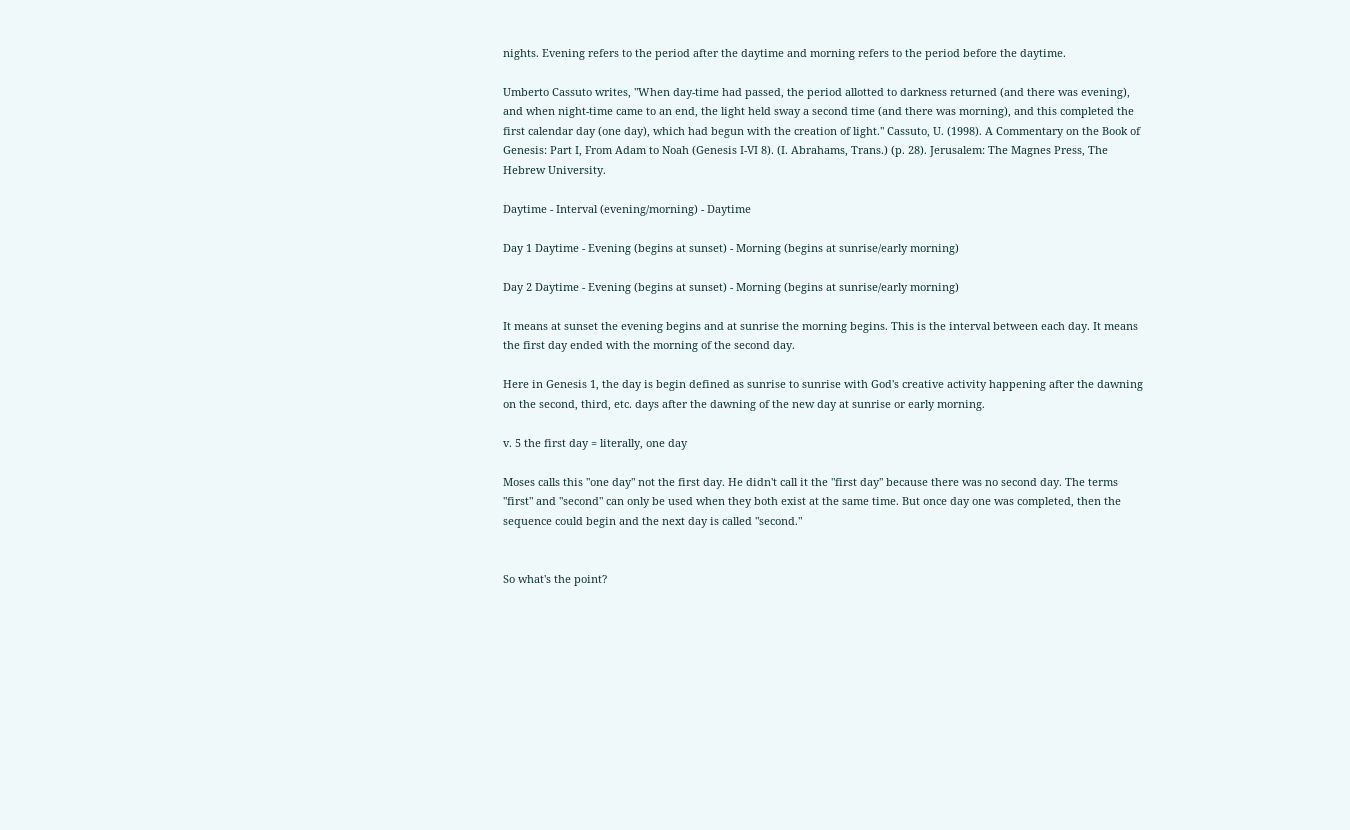nights. Evening refers to the period after the daytime and morning refers to the period before the daytime.

Umberto Cassuto writes, "When day-time had passed, the period allotted to darkness returned (and there was evening), and when night-time came to an end, the light held sway a second time (and there was morning), and this completed the first calendar day (one day), which had begun with the creation of light." Cassuto, U. (1998). A Commentary on the Book of Genesis: Part I, From Adam to Noah (Genesis I-VI 8). (I. Abrahams, Trans.) (p. 28). Jerusalem: The Magnes Press, The Hebrew University.

Daytime - Interval (evening/morning) - Daytime

Day 1 Daytime - Evening (begins at sunset) - Morning (begins at sunrise/early morning)

Day 2 Daytime - Evening (begins at sunset) - Morning (begins at sunrise/early morning)

It means at sunset the evening begins and at sunrise the morning begins. This is the interval between each day. It means the first day ended with the morning of the second day.

Here in Genesis 1, the day is begin defined as sunrise to sunrise with God's creative activity happening after the dawning on the second, third, etc. days after the dawning of the new day at sunrise or early morning.

v. 5 the first day = literally, one day

Moses calls this "one day" not the first day. He didn't call it the "first day" because there was no second day. The terms "first" and "second" can only be used when they both exist at the same time. But once day one was completed, then the sequence could begin and the next day is called "second."


So what's the point?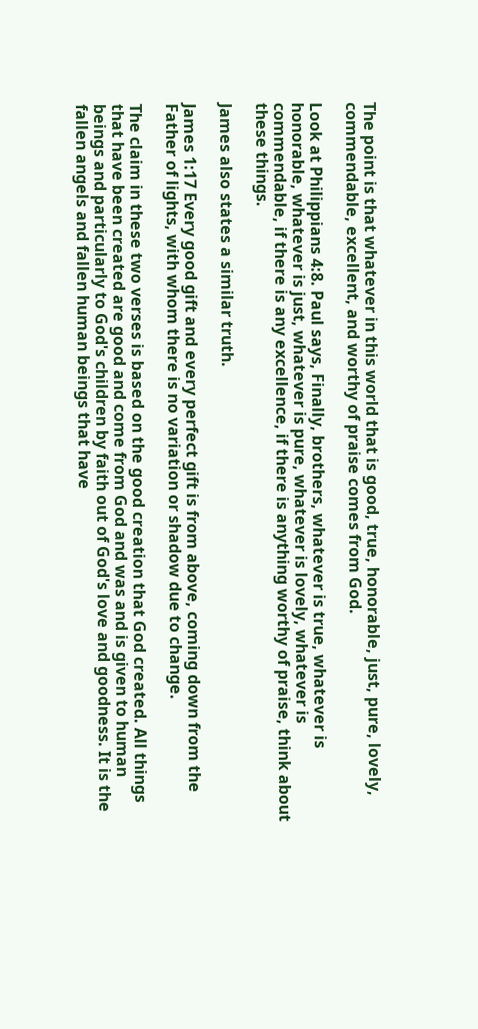The point is that whatever in this world that is good, true, honorable, just, pure, lovely, commendable, excellent, and worthy of praise comes from God.

Look at Philippians 4:8. Paul says, Finally, brothers, whatever is true, whatever is honorable, whatever is just, whatever is pure, whatever is lovely, whatever is commendable, if there is any excellence, if there is anything worthy of praise, think about these things.

James also states a similar truth.

James 1:17 Every good gift and every perfect gift is from above, coming down from the Father of lights, with whom there is no variation or shadow due to change.

The claim in these two verses is based on the good creation that God created. All things that have been created are good and come from God and was and is given to human beings and particularly to God's children by faith out of God's love and goodness. It is the fallen angels and fallen human beings that have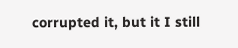corrupted it, but it I still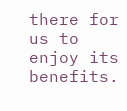there for us to enjoy its benefits.